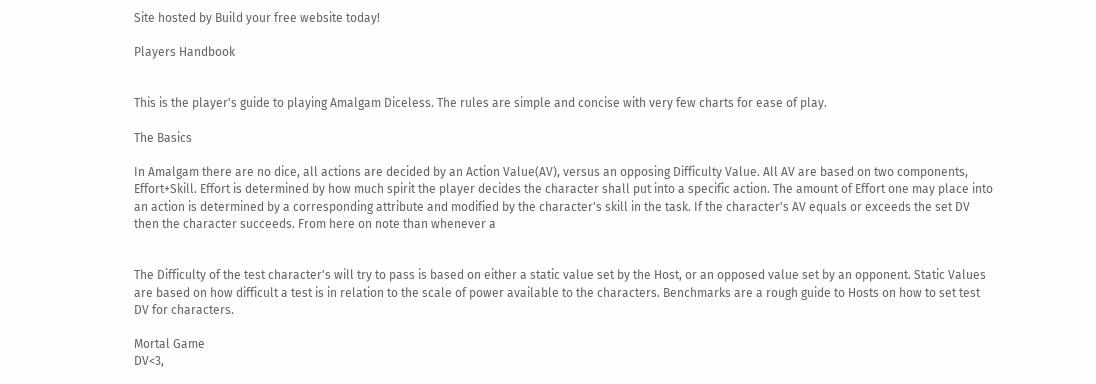Site hosted by Build your free website today!

Players Handbook


This is the player's guide to playing Amalgam Diceless. The rules are simple and concise with very few charts for ease of play.

The Basics

In Amalgam there are no dice, all actions are decided by an Action Value(AV), versus an opposing Difficulty Value. All AV are based on two components, Effort+Skill. Effort is determined by how much spirit the player decides the character shall put into a specific action. The amount of Effort one may place into an action is determined by a corresponding attribute and modified by the character's skill in the task. If the character's AV equals or exceeds the set DV then the character succeeds. From here on note than whenever a


The Difficulty of the test character's will try to pass is based on either a static value set by the Host, or an opposed value set by an opponent. Static Values are based on how difficult a test is in relation to the scale of power available to the characters. Benchmarks are a rough guide to Hosts on how to set test DV for characters.

Mortal Game
DV<3,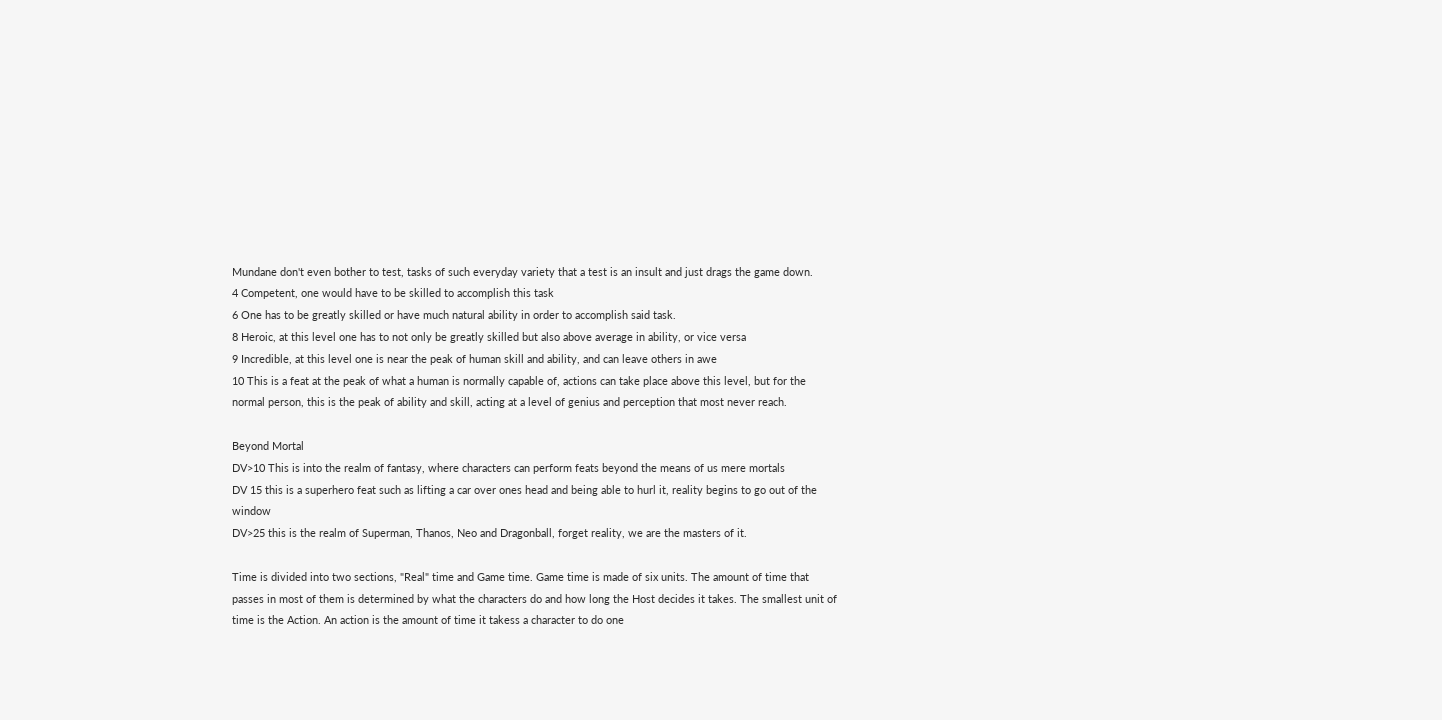Mundane don't even bother to test, tasks of such everyday variety that a test is an insult and just drags the game down.
4 Competent, one would have to be skilled to accomplish this task
6 One has to be greatly skilled or have much natural ability in order to accomplish said task.
8 Heroic, at this level one has to not only be greatly skilled but also above average in ability, or vice versa
9 Incredible, at this level one is near the peak of human skill and ability, and can leave others in awe
10 This is a feat at the peak of what a human is normally capable of, actions can take place above this level, but for the normal person, this is the peak of ability and skill, acting at a level of genius and perception that most never reach.

Beyond Mortal
DV>10 This is into the realm of fantasy, where characters can perform feats beyond the means of us mere mortals
DV 15 this is a superhero feat such as lifting a car over ones head and being able to hurl it, reality begins to go out of the window
DV>25 this is the realm of Superman, Thanos, Neo and Dragonball, forget reality, we are the masters of it.

Time is divided into two sections, "Real" time and Game time. Game time is made of six units. The amount of time that passes in most of them is determined by what the characters do and how long the Host decides it takes. The smallest unit of time is the Action. An action is the amount of time it takess a character to do one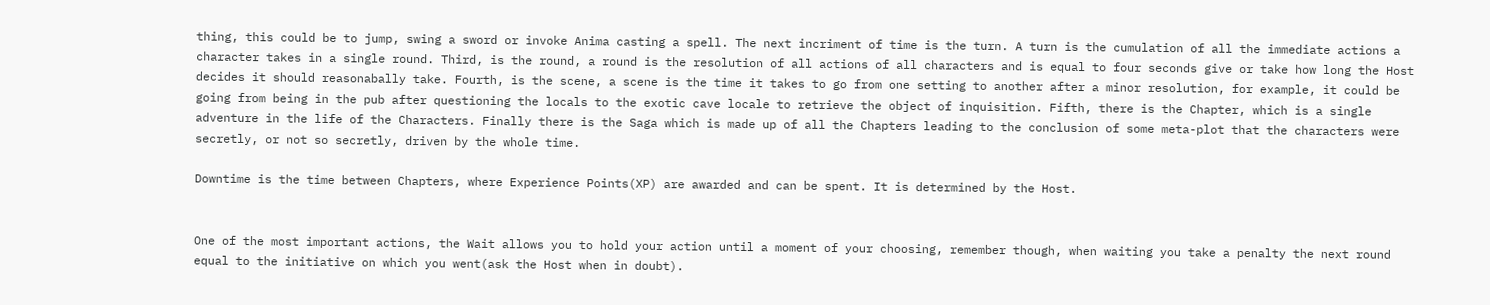thing, this could be to jump, swing a sword or invoke Anima casting a spell. The next incriment of time is the turn. A turn is the cumulation of all the immediate actions a character takes in a single round. Third, is the round, a round is the resolution of all actions of all characters and is equal to four seconds give or take how long the Host decides it should reasonabally take. Fourth, is the scene, a scene is the time it takes to go from one setting to another after a minor resolution, for example, it could be going from being in the pub after questioning the locals to the exotic cave locale to retrieve the object of inquisition. Fifth, there is the Chapter, which is a single adventure in the life of the Characters. Finally there is the Saga which is made up of all the Chapters leading to the conclusion of some meta-plot that the characters were secretly, or not so secretly, driven by the whole time.

Downtime is the time between Chapters, where Experience Points(XP) are awarded and can be spent. It is determined by the Host.


One of the most important actions, the Wait allows you to hold your action until a moment of your choosing, remember though, when waiting you take a penalty the next round equal to the initiative on which you went(ask the Host when in doubt).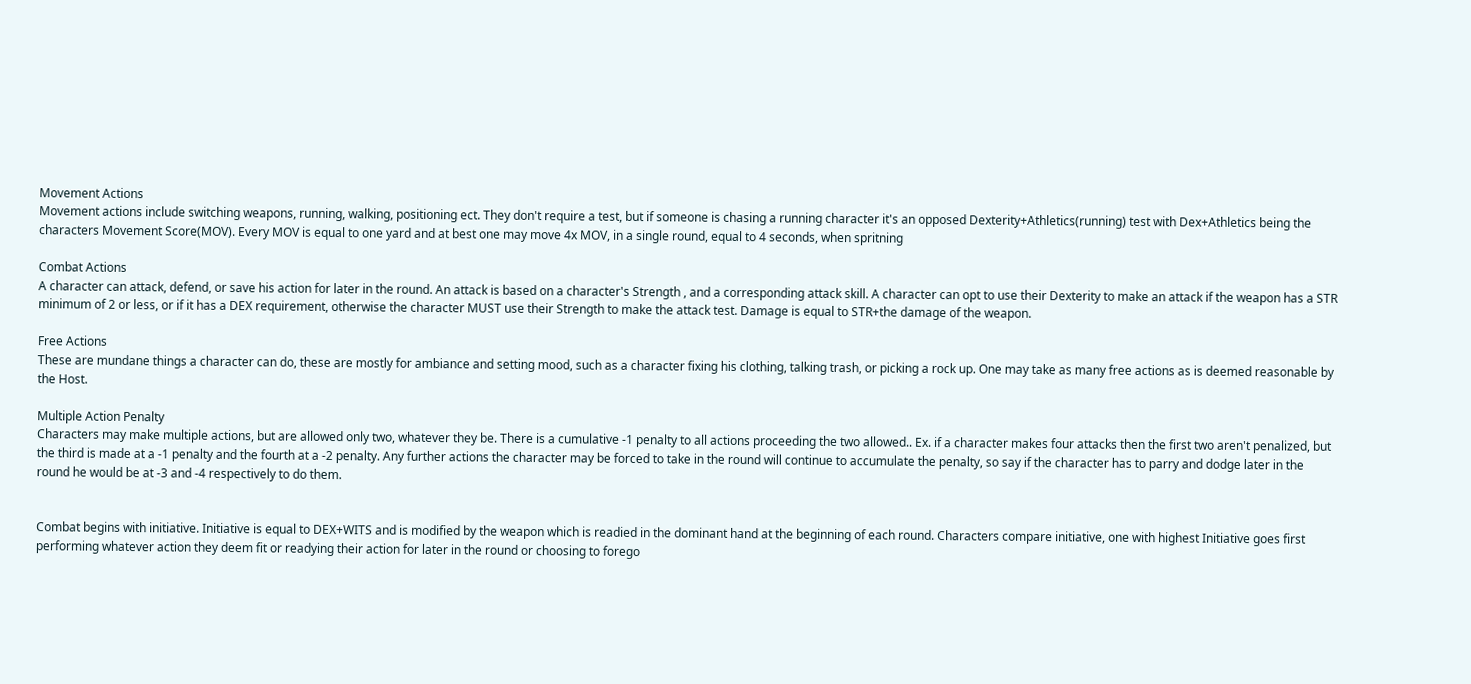Movement Actions
Movement actions include switching weapons, running, walking, positioning ect. They don't require a test, but if someone is chasing a running character it's an opposed Dexterity+Athletics(running) test with Dex+Athletics being the characters Movement Score(MOV). Every MOV is equal to one yard and at best one may move 4x MOV, in a single round, equal to 4 seconds, when spritning

Combat Actions
A character can attack, defend, or save his action for later in the round. An attack is based on a character's Strength , and a corresponding attack skill. A character can opt to use their Dexterity to make an attack if the weapon has a STR minimum of 2 or less, or if it has a DEX requirement, otherwise the character MUST use their Strength to make the attack test. Damage is equal to STR+the damage of the weapon.

Free Actions
These are mundane things a character can do, these are mostly for ambiance and setting mood, such as a character fixing his clothing, talking trash, or picking a rock up. One may take as many free actions as is deemed reasonable by the Host.

Multiple Action Penalty
Characters may make multiple actions, but are allowed only two, whatever they be. There is a cumulative -1 penalty to all actions proceeding the two allowed.. Ex. if a character makes four attacks then the first two aren't penalized, but the third is made at a -1 penalty and the fourth at a -2 penalty. Any further actions the character may be forced to take in the round will continue to accumulate the penalty, so say if the character has to parry and dodge later in the round he would be at -3 and -4 respectively to do them.


Combat begins with initiative. Initiative is equal to DEX+WITS and is modified by the weapon which is readied in the dominant hand at the beginning of each round. Characters compare initiative, one with highest Initiative goes first performing whatever action they deem fit or readying their action for later in the round or choosing to forego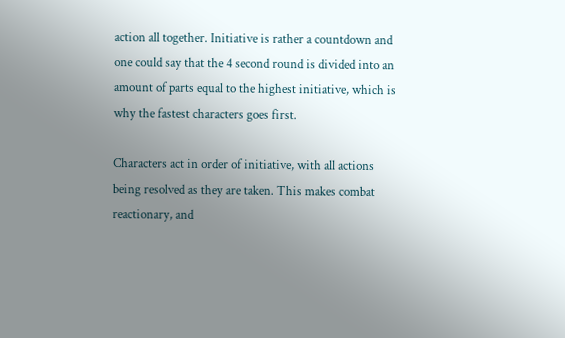action all together. Initiative is rather a countdown and one could say that the 4 second round is divided into an amount of parts equal to the highest initiative, which is why the fastest characters goes first.

Characters act in order of initiative, with all actions being resolved as they are taken. This makes combat reactionary, and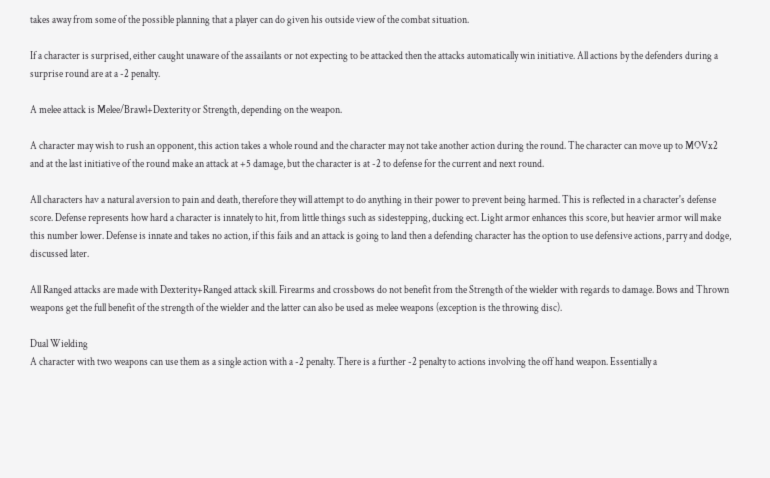takes away from some of the possible planning that a player can do given his outside view of the combat situation.

If a character is surprised, either caught unaware of the assailants or not expecting to be attacked then the attacks automatically win initiative. All actions by the defenders during a surprise round are at a -2 penalty.

A melee attack is Melee/Brawl+Dexterity or Strength, depending on the weapon.

A character may wish to rush an opponent, this action takes a whole round and the character may not take another action during the round. The character can move up to MOVx2 and at the last initiative of the round make an attack at +5 damage, but the character is at -2 to defense for the current and next round.

All characters hav a natural aversion to pain and death, therefore they will attempt to do anything in their power to prevent being harmed. This is reflected in a character's defense score. Defense represents how hard a character is innately to hit, from little things such as sidestepping, ducking ect. Light armor enhances this score, but heavier armor will make this number lower. Defense is innate and takes no action, if this fails and an attack is going to land then a defending character has the option to use defensive actions, parry and dodge, discussed later.

All Ranged attacks are made with Dexterity+Ranged attack skill. Firearms and crossbows do not benefit from the Strength of the wielder with regards to damage. Bows and Thrown weapons get the full benefit of the strength of the wielder and the latter can also be used as melee weapons (exception is the throwing disc).

Dual Wielding
A character with two weapons can use them as a single action with a -2 penalty. There is a further -2 penalty to actions involving the off hand weapon. Essentially a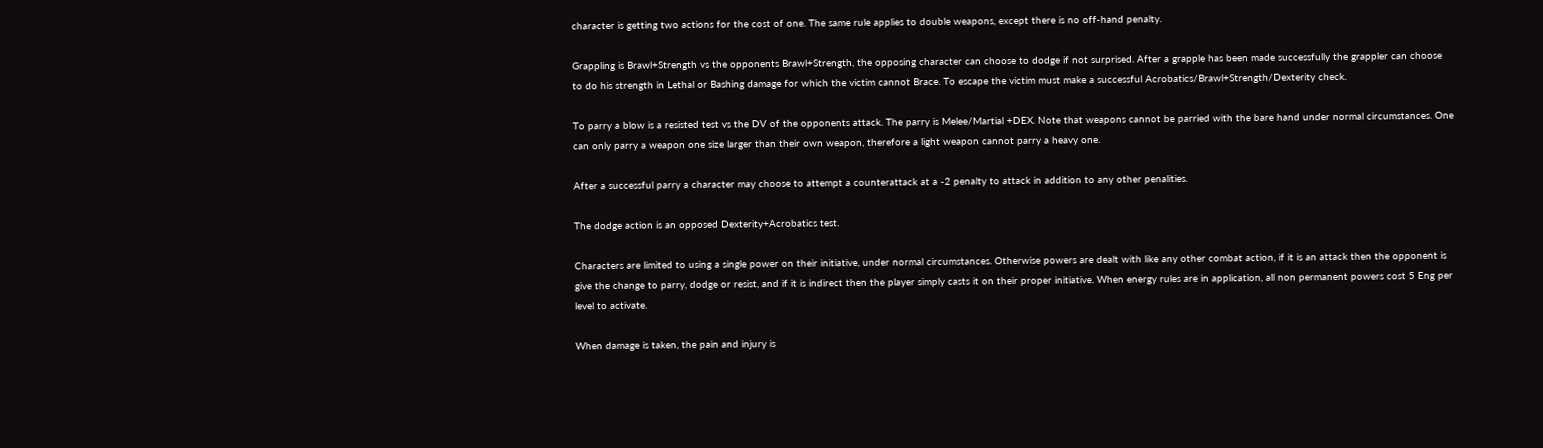character is getting two actions for the cost of one. The same rule applies to double weapons, except there is no off-hand penalty.

Grappling is Brawl+Strength vs the opponents Brawl+Strength, the opposing character can choose to dodge if not surprised. After a grapple has been made successfully the grappler can choose to do his strength in Lethal or Bashing damage for which the victim cannot Brace. To escape the victim must make a successful Acrobatics/Brawl+Strength/Dexterity check.

To parry a blow is a resisted test vs the DV of the opponents attack. The parry is Melee/Martial +DEX. Note that weapons cannot be parried with the bare hand under normal circumstances. One can only parry a weapon one size larger than their own weapon, therefore a light weapon cannot parry a heavy one.

After a successful parry a character may choose to attempt a counterattack at a -2 penalty to attack in addition to any other penalities.

The dodge action is an opposed Dexterity+Acrobatics test.

Characters are limited to using a single power on their initiative, under normal circumstances. Otherwise powers are dealt with like any other combat action, if it is an attack then the opponent is give the change to parry, dodge or resist, and if it is indirect then the player simply casts it on their proper initiative. When energy rules are in application, all non permanent powers cost 5 Eng per level to activate.

When damage is taken, the pain and injury is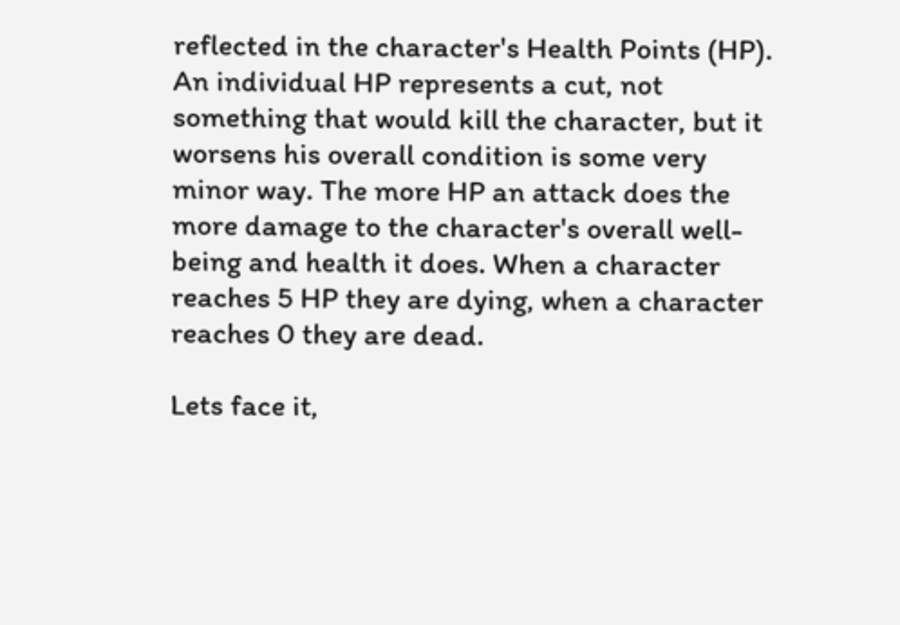reflected in the character's Health Points (HP). An individual HP represents a cut, not something that would kill the character, but it worsens his overall condition is some very minor way. The more HP an attack does the more damage to the character's overall well-being and health it does. When a character reaches 5 HP they are dying, when a character reaches 0 they are dead.

Lets face it,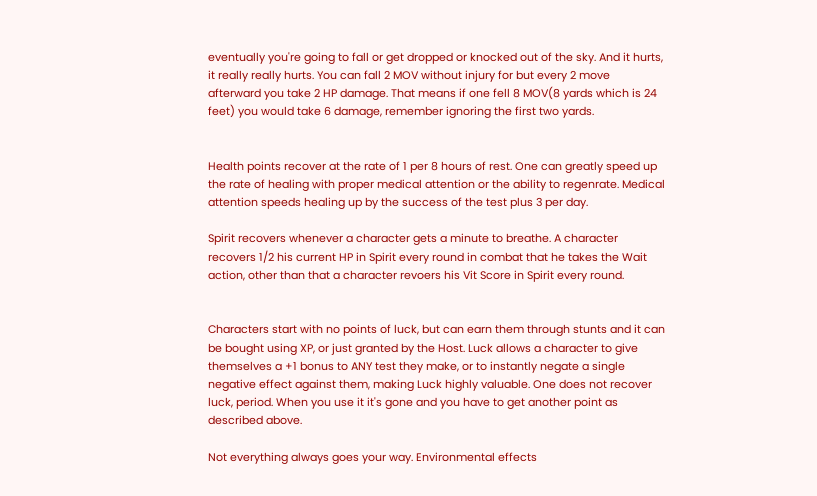eventually you're going to fall or get dropped or knocked out of the sky. And it hurts, it really really hurts. You can fall 2 MOV without injury for but every 2 move afterward you take 2 HP damage. That means if one fell 8 MOV(8 yards which is 24 feet) you would take 6 damage, remember ignoring the first two yards.


Health points recover at the rate of 1 per 8 hours of rest. One can greatly speed up the rate of healing with proper medical attention or the ability to regenrate. Medical attention speeds healing up by the success of the test plus 3 per day.

Spirit recovers whenever a character gets a minute to breathe. A character recovers 1/2 his current HP in Spirit every round in combat that he takes the Wait action, other than that a character revoers his Vit Score in Spirit every round.


Characters start with no points of luck, but can earn them through stunts and it can be bought using XP, or just granted by the Host. Luck allows a character to give themselves a +1 bonus to ANY test they make, or to instantly negate a single negative effect against them, making Luck highly valuable. One does not recover luck, period. When you use it it's gone and you have to get another point as described above.

Not everything always goes your way. Environmental effects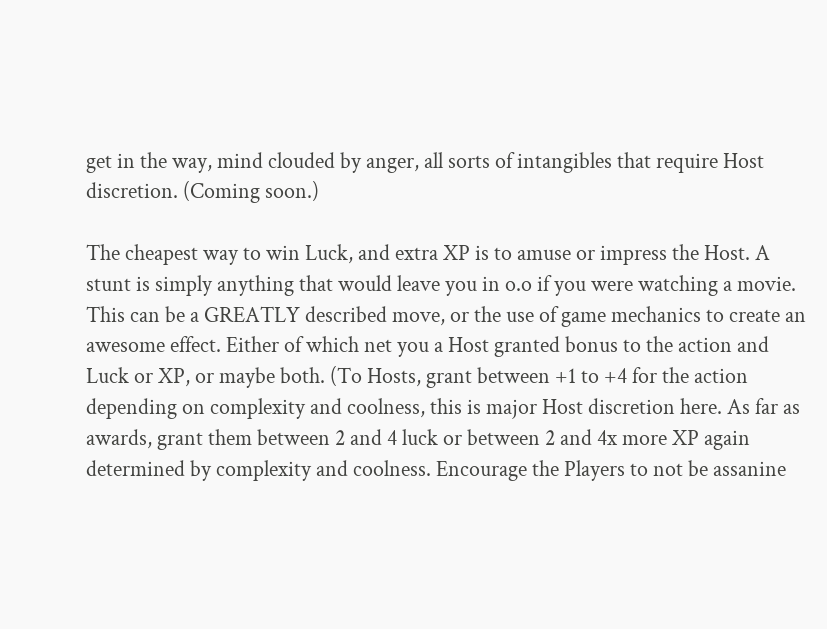get in the way, mind clouded by anger, all sorts of intangibles that require Host discretion. (Coming soon.)

The cheapest way to win Luck, and extra XP is to amuse or impress the Host. A stunt is simply anything that would leave you in o.o if you were watching a movie. This can be a GREATLY described move, or the use of game mechanics to create an awesome effect. Either of which net you a Host granted bonus to the action and Luck or XP, or maybe both. (To Hosts, grant between +1 to +4 for the action depending on complexity and coolness, this is major Host discretion here. As far as awards, grant them between 2 and 4 luck or between 2 and 4x more XP again determined by complexity and coolness. Encourage the Players to not be assanine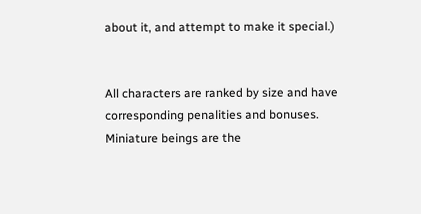about it, and attempt to make it special.)


All characters are ranked by size and have corresponding penalities and bonuses. Miniature beings are the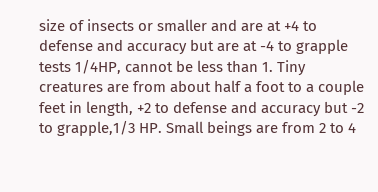size of insects or smaller and are at +4 to defense and accuracy but are at -4 to grapple tests 1/4HP, cannot be less than 1. Tiny creatures are from about half a foot to a couple feet in length, +2 to defense and accuracy but -2 to grapple,1/3 HP. Small beings are from 2 to 4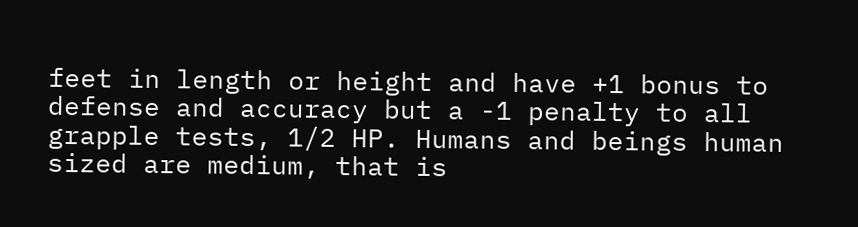feet in length or height and have +1 bonus to defense and accuracy but a -1 penalty to all grapple tests, 1/2 HP. Humans and beings human sized are medium, that is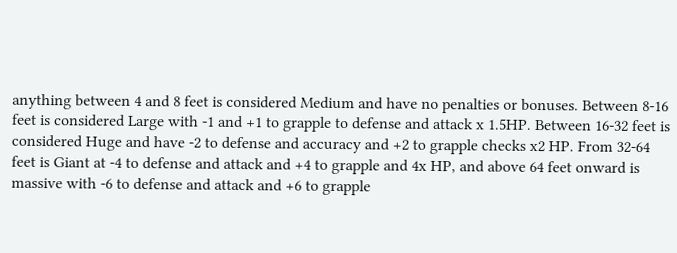anything between 4 and 8 feet is considered Medium and have no penalties or bonuses. Between 8-16 feet is considered Large with -1 and +1 to grapple to defense and attack x 1.5HP. Between 16-32 feet is considered Huge and have -2 to defense and accuracy and +2 to grapple checks x2 HP. From 32-64 feet is Giant at -4 to defense and attack and +4 to grapple and 4x HP, and above 64 feet onward is massive with -6 to defense and attack and +6 to grapple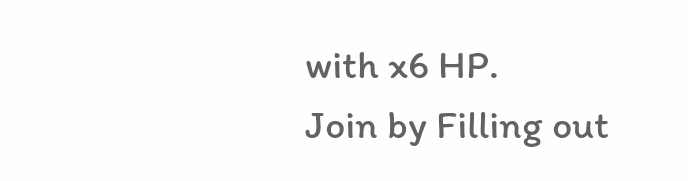with x6 HP.
Join by Filling out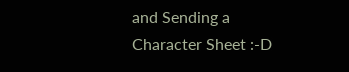and Sending a Character Sheet :-D